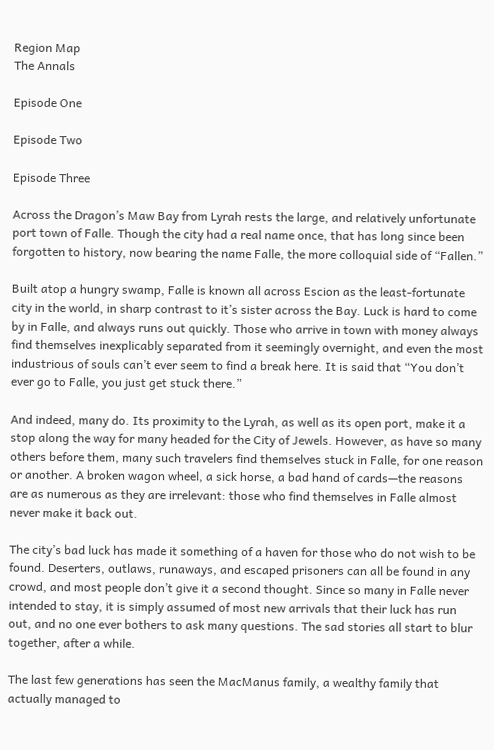Region Map
The Annals

Episode One

Episode Two

Episode Three

Across the Dragon’s Maw Bay from Lyrah rests the large, and relatively unfortunate port town of Falle. Though the city had a real name once, that has long since been forgotten to history, now bearing the name Falle, the more colloquial side of “Fallen.”

Built atop a hungry swamp, Falle is known all across Escion as the least-fortunate city in the world, in sharp contrast to it’s sister across the Bay. Luck is hard to come by in Falle, and always runs out quickly. Those who arrive in town with money always find themselves inexplicably separated from it seemingly overnight, and even the most industrious of souls can’t ever seem to find a break here. It is said that “You don’t ever go to Falle, you just get stuck there.”

And indeed, many do. Its proximity to the Lyrah, as well as its open port, make it a stop along the way for many headed for the City of Jewels. However, as have so many others before them, many such travelers find themselves stuck in Falle, for one reason or another. A broken wagon wheel, a sick horse, a bad hand of cards—the reasons are as numerous as they are irrelevant: those who find themselves in Falle almost never make it back out.

The city’s bad luck has made it something of a haven for those who do not wish to be found. Deserters, outlaws, runaways, and escaped prisoners can all be found in any crowd, and most people don’t give it a second thought. Since so many in Falle never intended to stay, it is simply assumed of most new arrivals that their luck has run out, and no one ever bothers to ask many questions. The sad stories all start to blur together, after a while.

The last few generations has seen the MacManus family, a wealthy family that actually managed to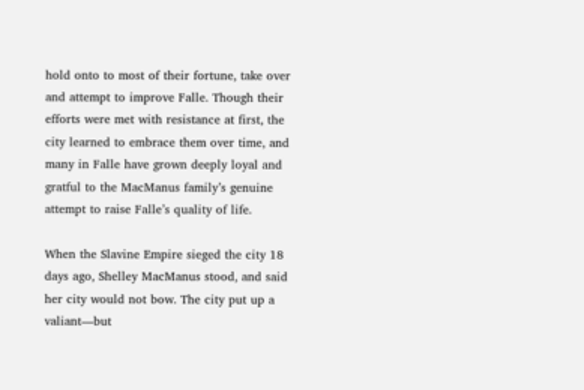hold onto to most of their fortune, take over and attempt to improve Falle. Though their efforts were met with resistance at first, the city learned to embrace them over time, and many in Falle have grown deeply loyal and gratful to the MacManus family’s genuine attempt to raise Falle’s quality of life.

When the Slavine Empire sieged the city 18 days ago, Shelley MacManus stood, and said her city would not bow. The city put up a valiant—but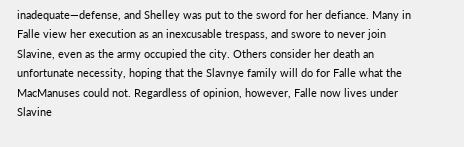inadequate—defense, and Shelley was put to the sword for her defiance. Many in Falle view her execution as an inexcusable trespass, and swore to never join Slavine, even as the army occupied the city. Others consider her death an unfortunate necessity, hoping that the Slavnye family will do for Falle what the MacManuses could not. Regardless of opinion, however, Falle now lives under Slavine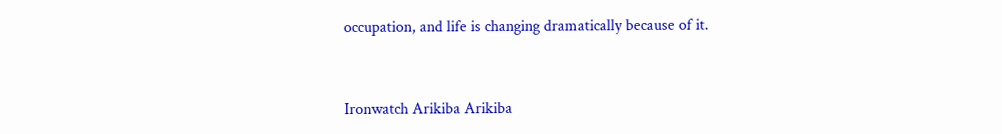occupation, and life is changing dramatically because of it.


Ironwatch Arikiba Arikiba